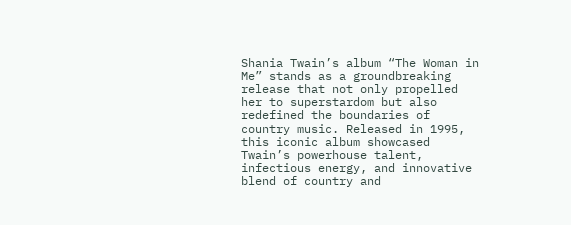Shania Twain’s album “The Woman in Me” stands as a groundbreaking release that not only propelled her to superstardom but also redefined the boundaries of country music. Released in 1995, this iconic album showcased Twain’s powerhouse talent, infectious energy, and innovative blend of country and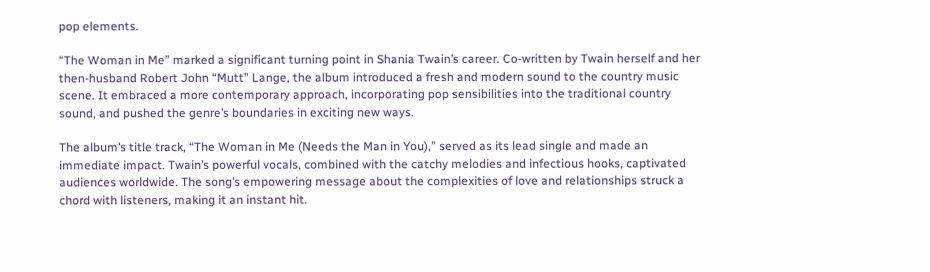pop elements.

“The Woman in Me” marked a significant turning point in Shania Twain’s career. Co-written by Twain herself and her then-husband Robert John “Mutt” Lange, the album introduced a fresh and modern sound to the country music scene. It embraced a more contemporary approach, incorporating pop sensibilities into the traditional country sound, and pushed the genre’s boundaries in exciting new ways.

The album’s title track, “The Woman in Me (Needs the Man in You),” served as its lead single and made an immediate impact. Twain’s powerful vocals, combined with the catchy melodies and infectious hooks, captivated audiences worldwide. The song’s empowering message about the complexities of love and relationships struck a chord with listeners, making it an instant hit.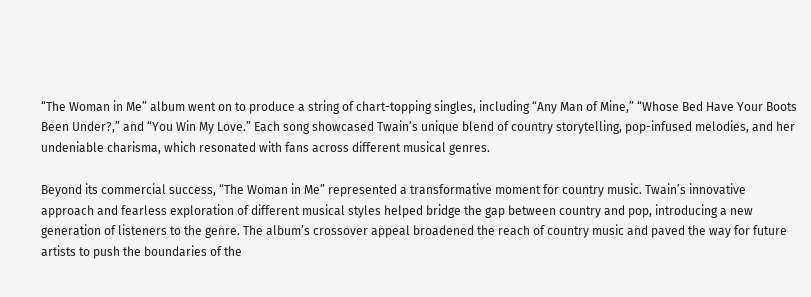“The Woman in Me” album went on to produce a string of chart-topping singles, including “Any Man of Mine,” “Whose Bed Have Your Boots Been Under?,” and “You Win My Love.” Each song showcased Twain’s unique blend of country storytelling, pop-infused melodies, and her undeniable charisma, which resonated with fans across different musical genres.

Beyond its commercial success, “The Woman in Me” represented a transformative moment for country music. Twain’s innovative approach and fearless exploration of different musical styles helped bridge the gap between country and pop, introducing a new generation of listeners to the genre. The album’s crossover appeal broadened the reach of country music and paved the way for future artists to push the boundaries of the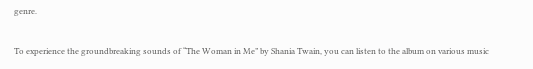genre.

To experience the groundbreaking sounds of “The Woman in Me” by Shania Twain, you can listen to the album on various music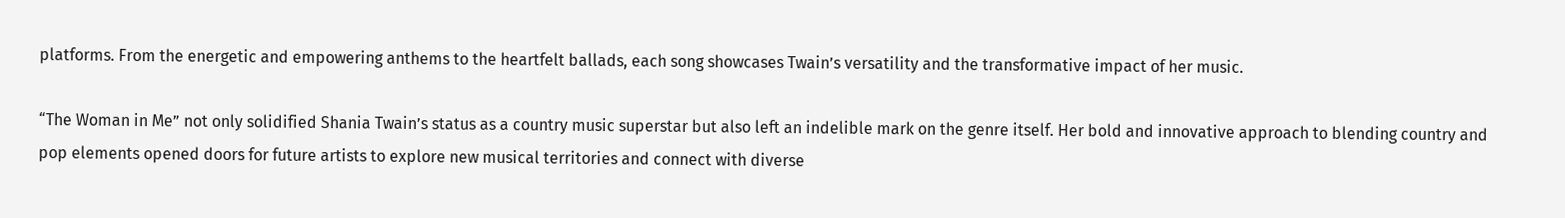platforms. From the energetic and empowering anthems to the heartfelt ballads, each song showcases Twain’s versatility and the transformative impact of her music.

“The Woman in Me” not only solidified Shania Twain’s status as a country music superstar but also left an indelible mark on the genre itself. Her bold and innovative approach to blending country and pop elements opened doors for future artists to explore new musical territories and connect with diverse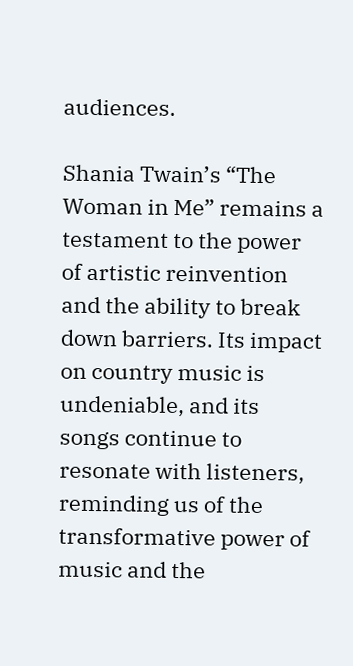audiences.

Shania Twain’s “The Woman in Me” remains a testament to the power of artistic reinvention and the ability to break down barriers. Its impact on country music is undeniable, and its songs continue to resonate with listeners, reminding us of the transformative power of music and the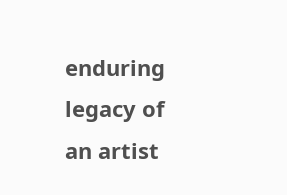enduring legacy of an artist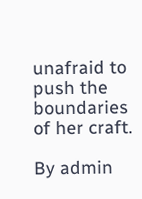unafraid to push the boundaries of her craft.

By admin